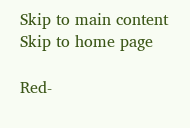Skip to main content Skip to home page

Red-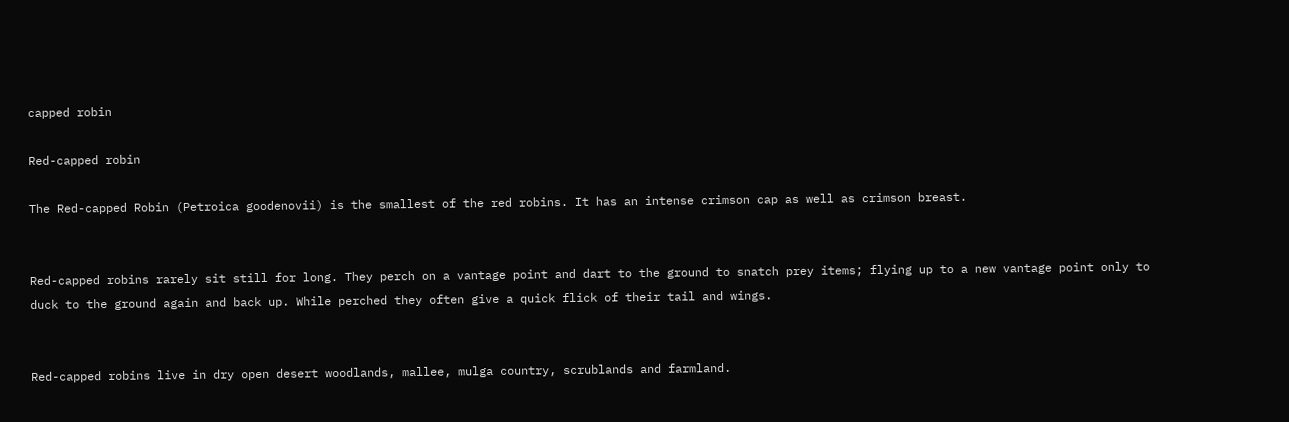capped robin

Red-capped robin

The Red-capped Robin (Petroica goodenovii) is the smallest of the red robins. It has an intense crimson cap as well as crimson breast.


Red-capped robins rarely sit still for long. They perch on a vantage point and dart to the ground to snatch prey items; flying up to a new vantage point only to duck to the ground again and back up. While perched they often give a quick flick of their tail and wings.


Red-capped robins live in dry open desert woodlands, mallee, mulga country, scrublands and farmland.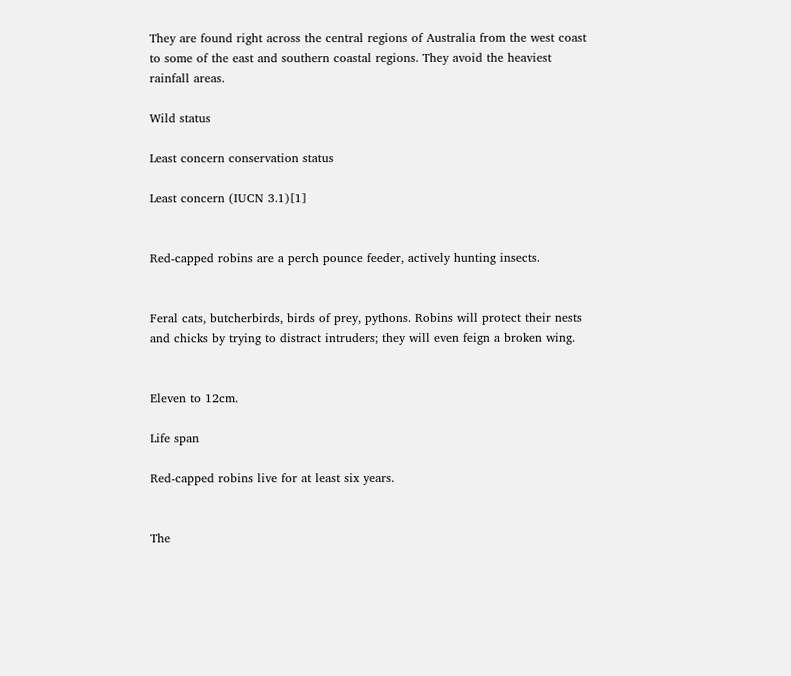They are found right across the central regions of Australia from the west coast to some of the east and southern coastal regions. They avoid the heaviest rainfall areas.

Wild status

Least concern conservation status

Least concern (IUCN 3.1)[1]


Red-capped robins are a perch pounce feeder, actively hunting insects.


Feral cats, butcherbirds, birds of prey, pythons. Robins will protect their nests and chicks by trying to distract intruders; they will even feign a broken wing.


Eleven to 12cm.

Life span

Red-capped robins live for at least six years.


The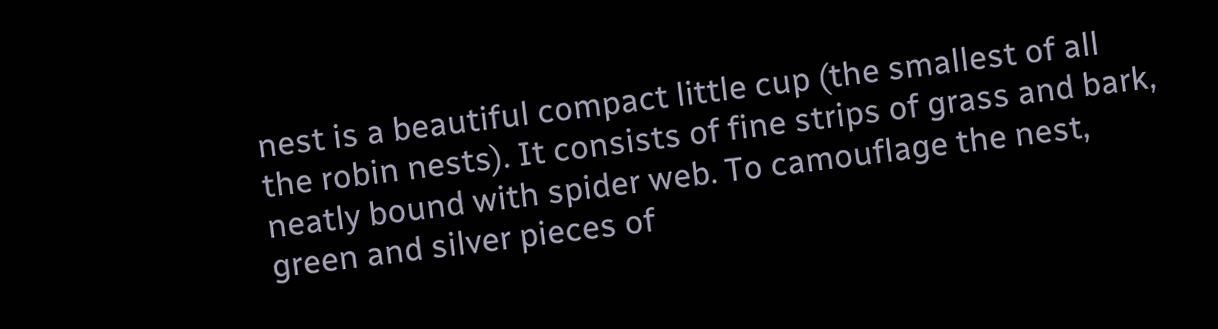nest is a beautiful compact little cup (the smallest of all the robin nests). It consists of fine strips of grass and bark, neatly bound with spider web. To camouflage the nest, green and silver pieces of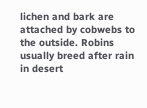lichen and bark are attached by cobwebs to the outside. Robins usually breed after rain in desert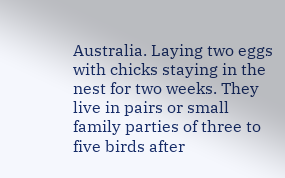Australia. Laying two eggs with chicks staying in the nest for two weeks. They live in pairs or small family parties of three to five birds after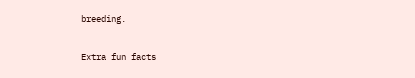breeding.

Extra fun facts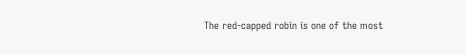The red-capped robin is one of the most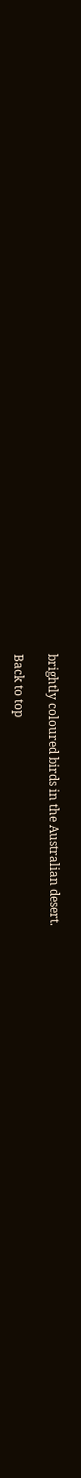brightly coloured birds in the Australian desert.

Back to top